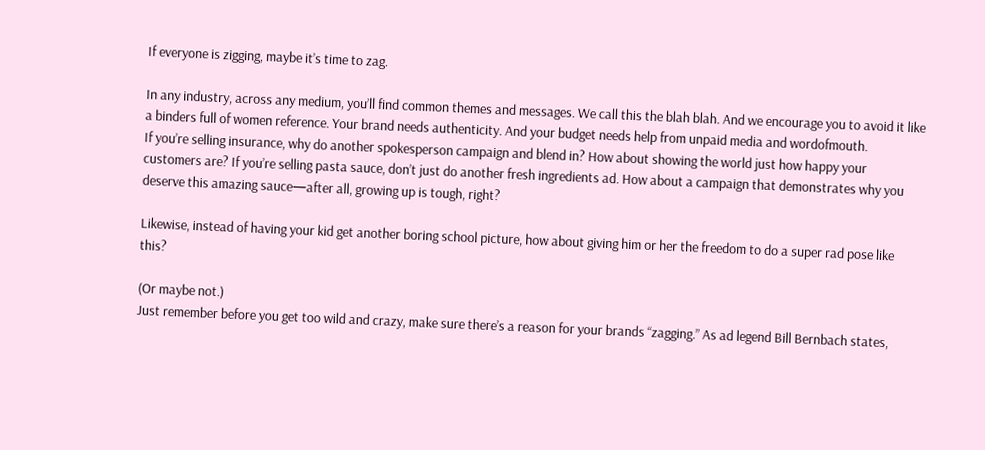If everyone is zigging, maybe it’s time to zag.

In any industry, across any medium, you’ll find common themes and messages. We call this the blah blah. And we encourage you to avoid it like a binders full of women reference. Your brand needs authenticity. And your budget needs help from unpaid media and wordofmouth.
If you’re selling insurance, why do another spokesperson campaign and blend in? How about showing the world just how happy your customers are? If you’re selling pasta sauce, don’t just do another fresh ingredients ad. How about a campaign that demonstrates why you deserve this amazing sauce—after all, growing up is tough, right?

Likewise, instead of having your kid get another boring school picture, how about giving him or her the freedom to do a super rad pose like this?

(Or maybe not.)
Just remember before you get too wild and crazy, make sure there’s a reason for your brands “zagging.” As ad legend Bill Bernbach states,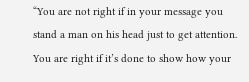“You are not right if in your message you stand a man on his head just to get attention. You are right if it’s done to show how your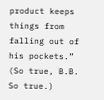product keeps things from falling out of his pockets.” (So true, B.B. So true.)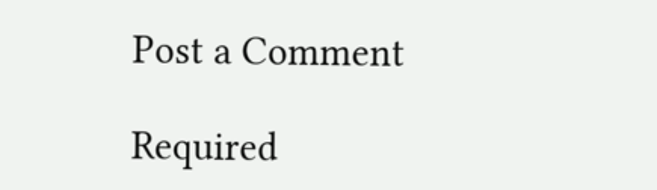Post a Comment

Required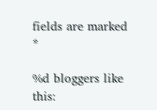fields are marked *

%d bloggers like this: